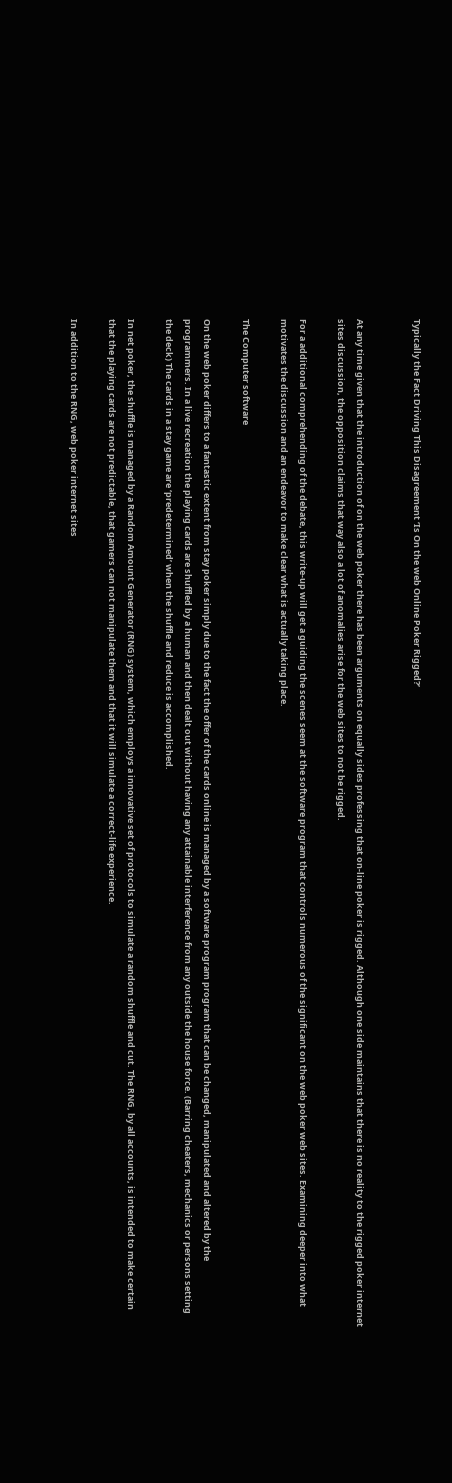Typically the Fact Driving This Disagreement ‘Is On the web Online Poker Rigged?’


At any time given that the introduction of on the web poker there has been arguments on equally sides professing that on-line poker is rigged. Although one side maintains that there is no reality to the rigged poker internet sites discussion, the opposition claims that way also a lot of anomalies arise for the web sites to not be rigged.

For a additional comprehending of the debate, this write-up will get a guiding the scenes seem at the software program that controls numerous of the significant on the web poker web sites. Examining deeper into what motivates the discussion and an endeavor to make clear what is actually taking place.

The Computer software

On the web poker differs to a fantastic extent from stay poker simply due to the fact the offer of the cards online is managed by a software program program that can be changed, manipulated and altered by the programmers. In a live recreation the playing cards are shuffled by a human and then dealt out without having any attainable interference from any outside the house force. (Barring cheaters, mechanics or persons setting the deck) The cards in a stay game are ‘predetermined’ when the shuffle and reduce is accomplished.

In net poker, the shuffle is managed by a Random Amount Generator (RNG) system, which employs a innovative set of protocols to simulate a random shuffle and cut. The RNG, by all accounts, is intended to make certain that the playing cards are not predictable, that gamers can not manipulate them and that it will simulate a correct-life experience.

In addition to the RNG, web poker internet sites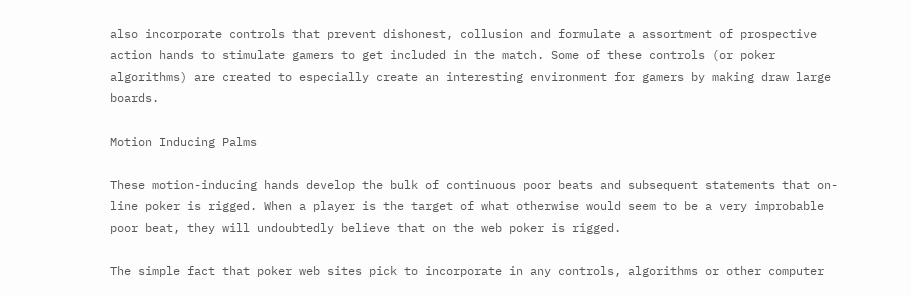also incorporate controls that prevent dishonest, collusion and formulate a assortment of prospective action hands to stimulate gamers to get included in the match. Some of these controls (or poker algorithms) are created to especially create an interesting environment for gamers by making draw large boards.

Motion Inducing Palms

These motion-inducing hands develop the bulk of continuous poor beats and subsequent statements that on-line poker is rigged. When a player is the target of what otherwise would seem to be a very improbable poor beat, they will undoubtedly believe that on the web poker is rigged.

The simple fact that poker web sites pick to incorporate in any controls, algorithms or other computer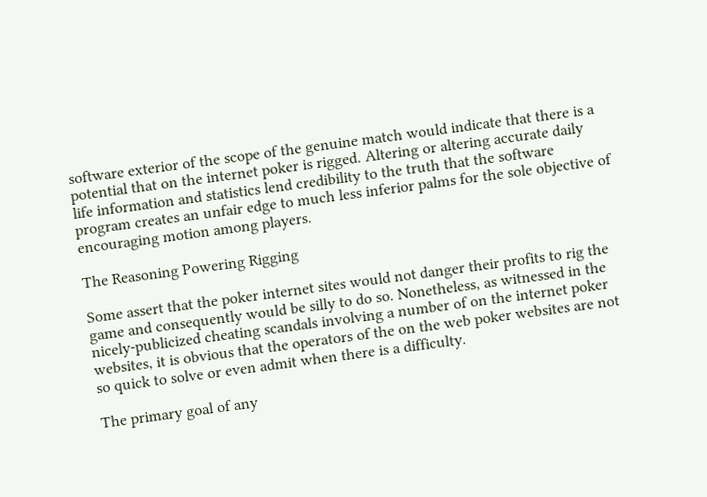software exterior of the scope of the genuine match would indicate that there is a potential that on the internet poker is rigged. Altering or altering accurate daily life information and statistics lend credibility to the truth that the software program creates an unfair edge to much less inferior palms for the sole objective of encouraging motion among players.

The Reasoning Powering Rigging

Some assert that the poker internet sites would not danger their profits to rig the game and consequently would be silly to do so. Nonetheless, as witnessed in the nicely-publicized cheating scandals involving a number of on the internet poker websites, it is obvious that the operators of the on the web poker websites are not so quick to solve or even admit when there is a difficulty.

The primary goal of any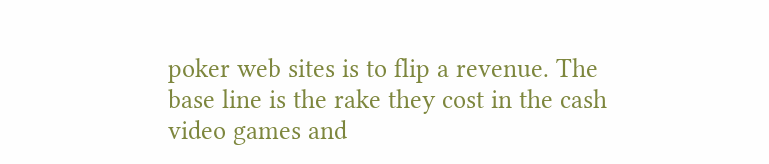poker web sites is to flip a revenue. The base line is the rake they cost in the cash video games and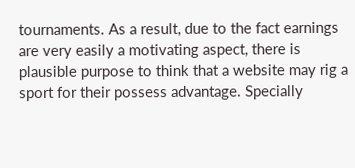tournaments. As a result, due to the fact earnings are very easily a motivating aspect, there is plausible purpose to think that a website may rig a sport for their possess advantage. Specially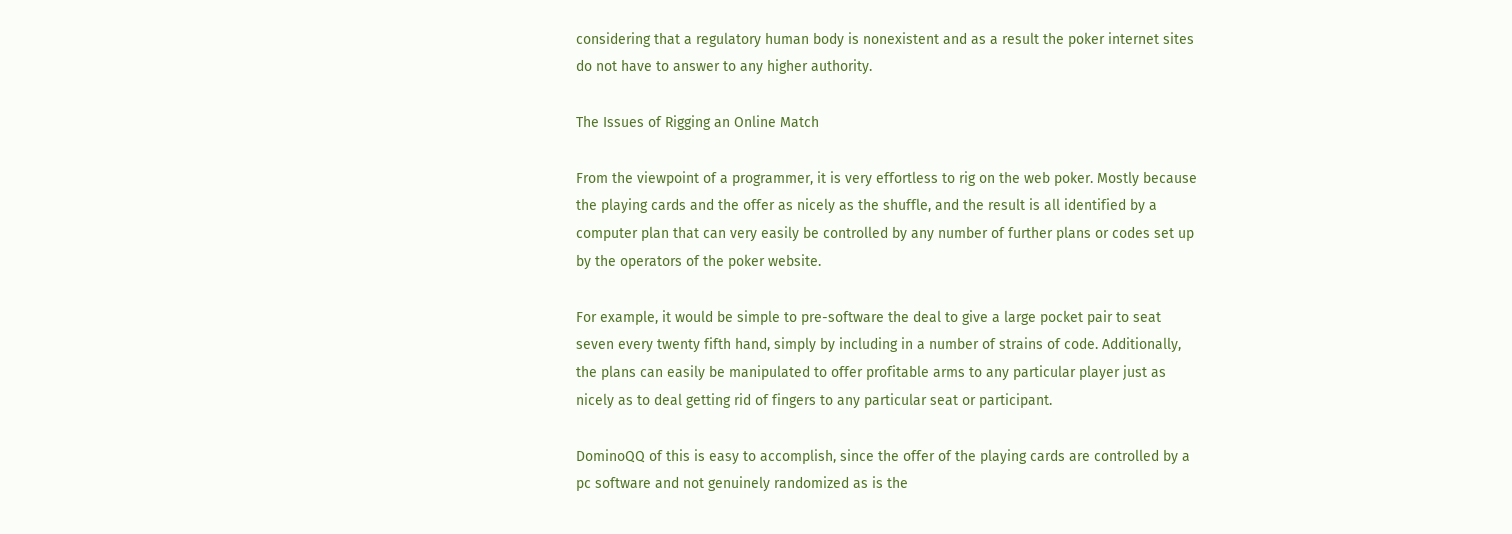considering that a regulatory human body is nonexistent and as a result the poker internet sites do not have to answer to any higher authority.

The Issues of Rigging an Online Match

From the viewpoint of a programmer, it is very effortless to rig on the web poker. Mostly because the playing cards and the offer as nicely as the shuffle, and the result is all identified by a computer plan that can very easily be controlled by any number of further plans or codes set up by the operators of the poker website.

For example, it would be simple to pre-software the deal to give a large pocket pair to seat seven every twenty fifth hand, simply by including in a number of strains of code. Additionally, the plans can easily be manipulated to offer profitable arms to any particular player just as nicely as to deal getting rid of fingers to any particular seat or participant.

DominoQQ of this is easy to accomplish, since the offer of the playing cards are controlled by a pc software and not genuinely randomized as is the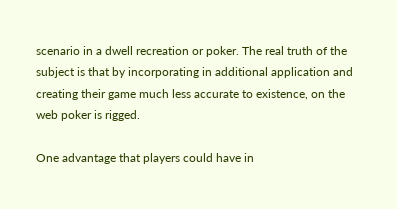scenario in a dwell recreation or poker. The real truth of the subject is that by incorporating in additional application and creating their game much less accurate to existence, on the web poker is rigged.

One advantage that players could have in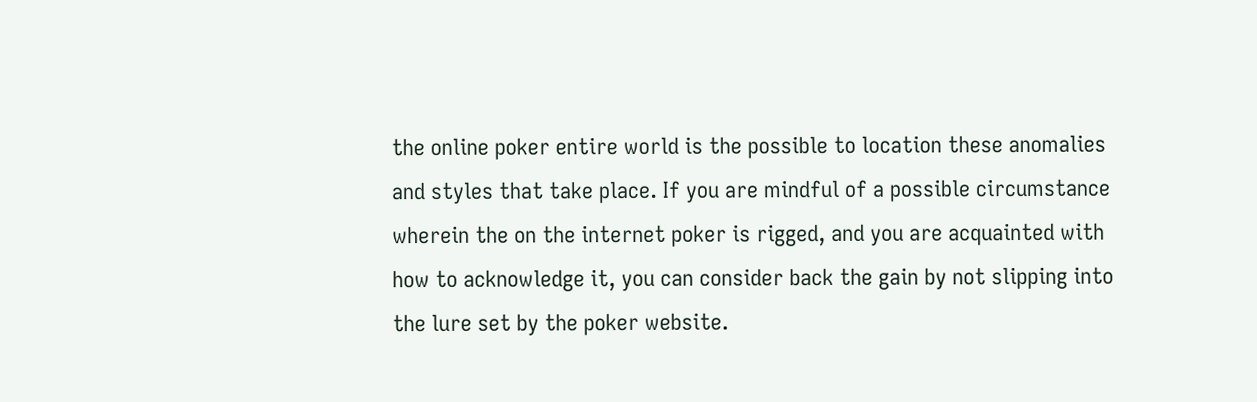the online poker entire world is the possible to location these anomalies and styles that take place. If you are mindful of a possible circumstance wherein the on the internet poker is rigged, and you are acquainted with how to acknowledge it, you can consider back the gain by not slipping into the lure set by the poker website.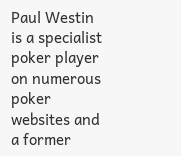Paul Westin is a specialist poker player on numerous poker websites and a former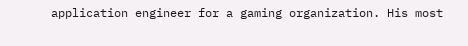application engineer for a gaming organization. His most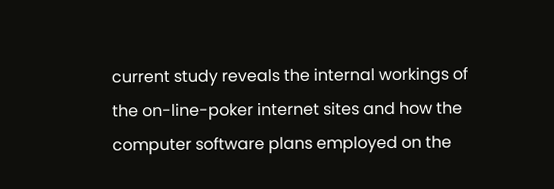current study reveals the internal workings of the on-line-poker internet sites and how the computer software plans employed on the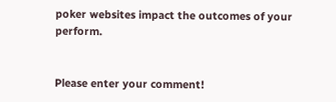poker websites impact the outcomes of your perform.


Please enter your comment!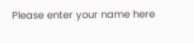Please enter your name here